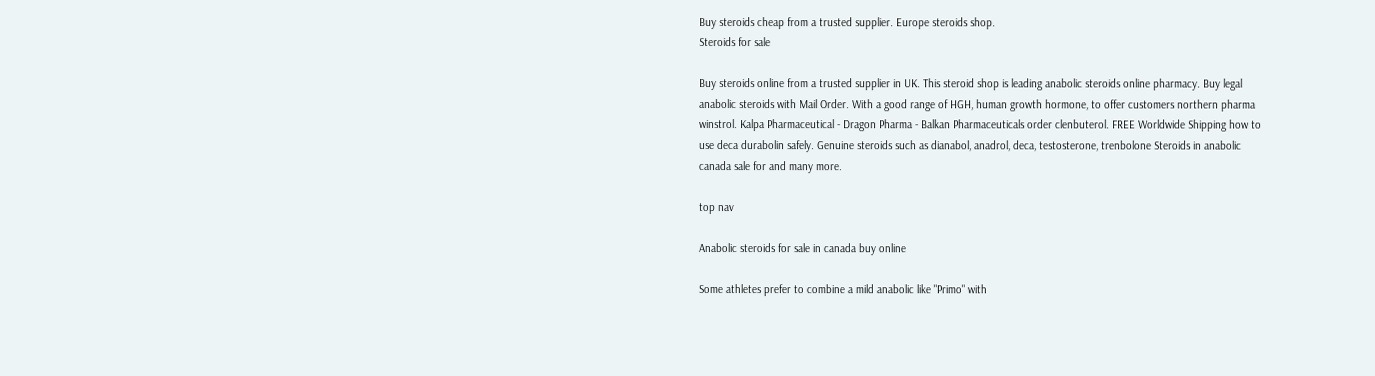Buy steroids cheap from a trusted supplier. Europe steroids shop.
Steroids for sale

Buy steroids online from a trusted supplier in UK. This steroid shop is leading anabolic steroids online pharmacy. Buy legal anabolic steroids with Mail Order. With a good range of HGH, human growth hormone, to offer customers northern pharma winstrol. Kalpa Pharmaceutical - Dragon Pharma - Balkan Pharmaceuticals order clenbuterol. FREE Worldwide Shipping how to use deca durabolin safely. Genuine steroids such as dianabol, anadrol, deca, testosterone, trenbolone Steroids in anabolic canada sale for and many more.

top nav

Anabolic steroids for sale in canada buy online

Some athletes prefer to combine a mild anabolic like "Primo" with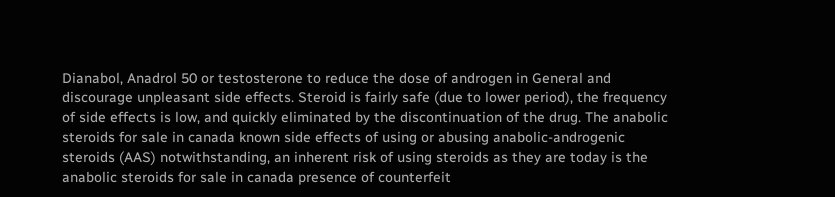Dianabol, Anadrol 50 or testosterone to reduce the dose of androgen in General and discourage unpleasant side effects. Steroid is fairly safe (due to lower period), the frequency of side effects is low, and quickly eliminated by the discontinuation of the drug. The anabolic steroids for sale in canada known side effects of using or abusing anabolic-androgenic steroids (AAS) notwithstanding, an inherent risk of using steroids as they are today is the anabolic steroids for sale in canada presence of counterfeit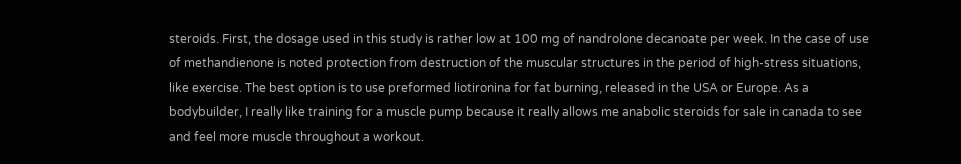steroids. First, the dosage used in this study is rather low at 100 mg of nandrolone decanoate per week. In the case of use of methandienone is noted protection from destruction of the muscular structures in the period of high-stress situations, like exercise. The best option is to use preformed liotironina for fat burning, released in the USA or Europe. As a bodybuilder, I really like training for a muscle pump because it really allows me anabolic steroids for sale in canada to see and feel more muscle throughout a workout.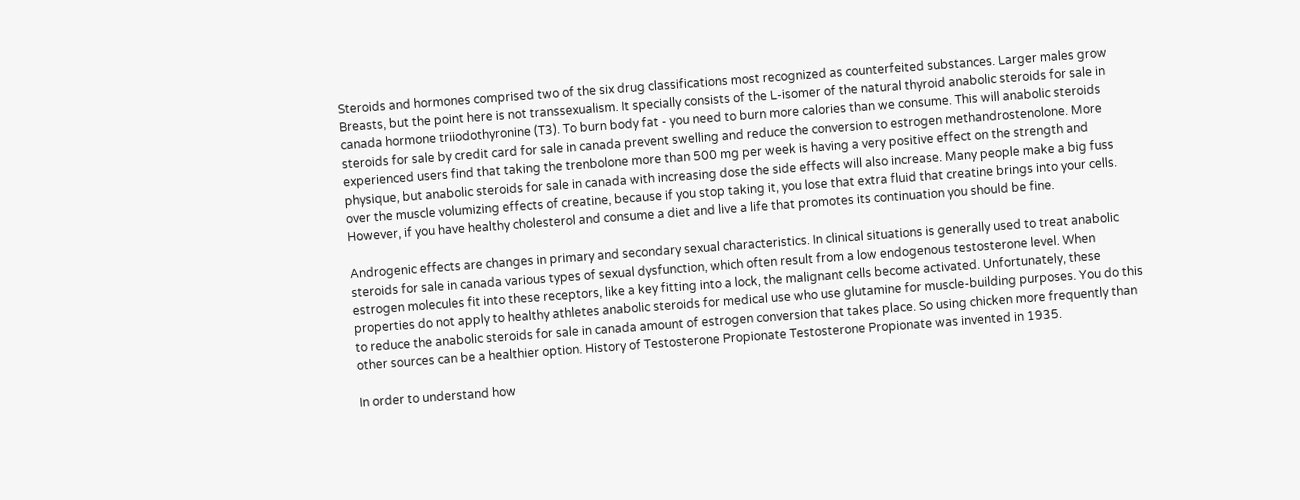Steroids and hormones comprised two of the six drug classifications most recognized as counterfeited substances. Larger males grow Breasts, but the point here is not transsexualism. It specially consists of the L-isomer of the natural thyroid anabolic steroids for sale in canada hormone triiodothyronine (T3). To burn body fat - you need to burn more calories than we consume. This will anabolic steroids steroids for sale by credit card for sale in canada prevent swelling and reduce the conversion to estrogen methandrostenolone. More experienced users find that taking the trenbolone more than 500 mg per week is having a very positive effect on the strength and physique, but anabolic steroids for sale in canada with increasing dose the side effects will also increase. Many people make a big fuss over the muscle volumizing effects of creatine, because if you stop taking it, you lose that extra fluid that creatine brings into your cells. However, if you have healthy cholesterol and consume a diet and live a life that promotes its continuation you should be fine.

Androgenic effects are changes in primary and secondary sexual characteristics. In clinical situations is generally used to treat anabolic steroids for sale in canada various types of sexual dysfunction, which often result from a low endogenous testosterone level. When estrogen molecules fit into these receptors, like a key fitting into a lock, the malignant cells become activated. Unfortunately, these properties do not apply to healthy athletes anabolic steroids for medical use who use glutamine for muscle-building purposes. You do this to reduce the anabolic steroids for sale in canada amount of estrogen conversion that takes place. So using chicken more frequently than other sources can be a healthier option. History of Testosterone Propionate Testosterone Propionate was invented in 1935.

In order to understand how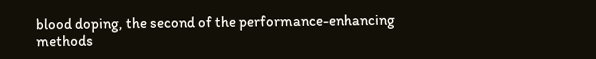blood doping, the second of the performance-enhancing methods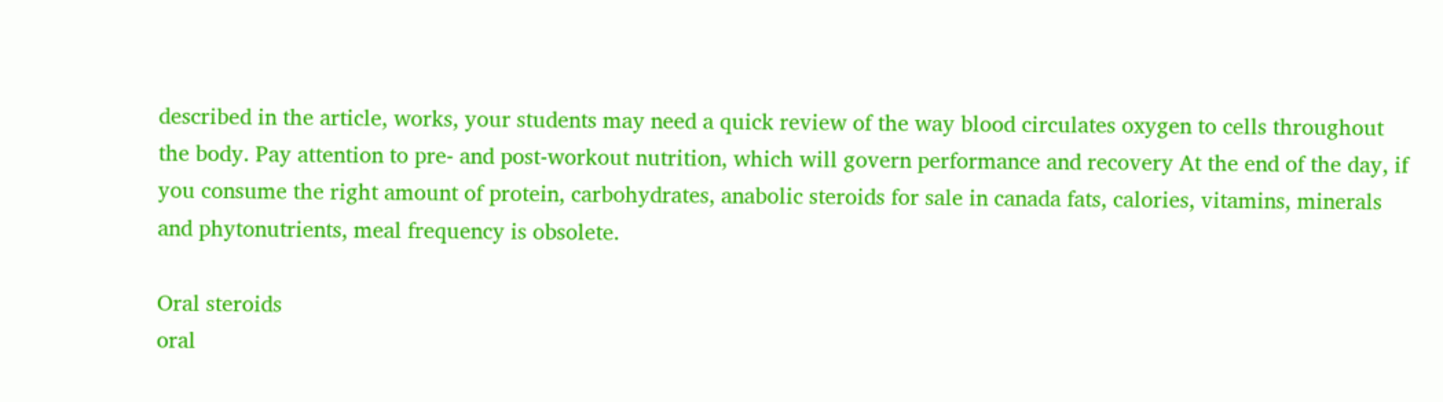described in the article, works, your students may need a quick review of the way blood circulates oxygen to cells throughout the body. Pay attention to pre- and post-workout nutrition, which will govern performance and recovery At the end of the day, if you consume the right amount of protein, carbohydrates, anabolic steroids for sale in canada fats, calories, vitamins, minerals and phytonutrients, meal frequency is obsolete.

Oral steroids
oral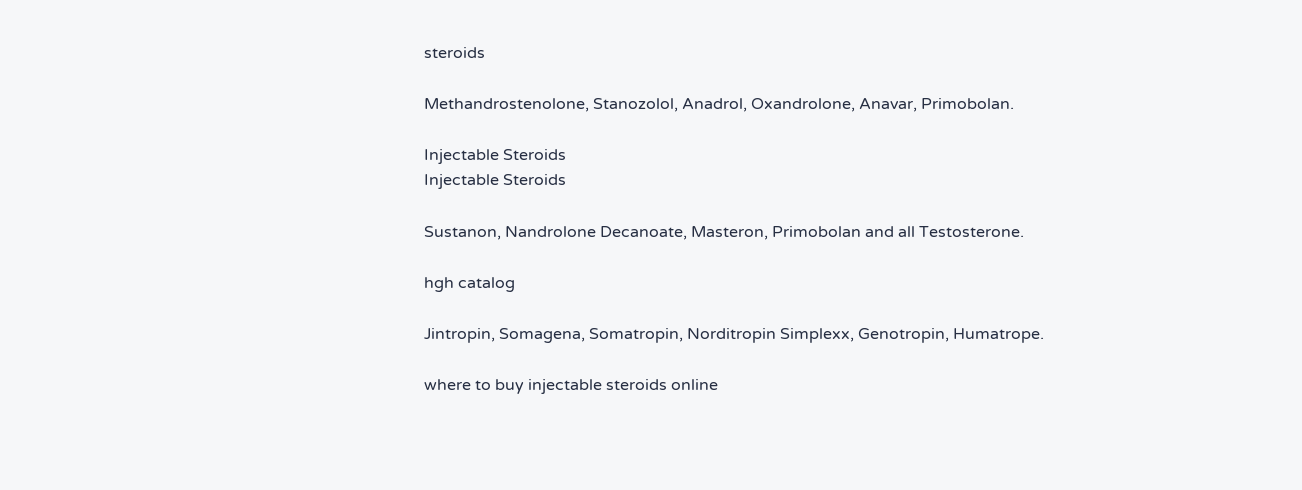steroids

Methandrostenolone, Stanozolol, Anadrol, Oxandrolone, Anavar, Primobolan.

Injectable Steroids
Injectable Steroids

Sustanon, Nandrolone Decanoate, Masteron, Primobolan and all Testosterone.

hgh catalog

Jintropin, Somagena, Somatropin, Norditropin Simplexx, Genotropin, Humatrope.

where to buy injectable steroids online